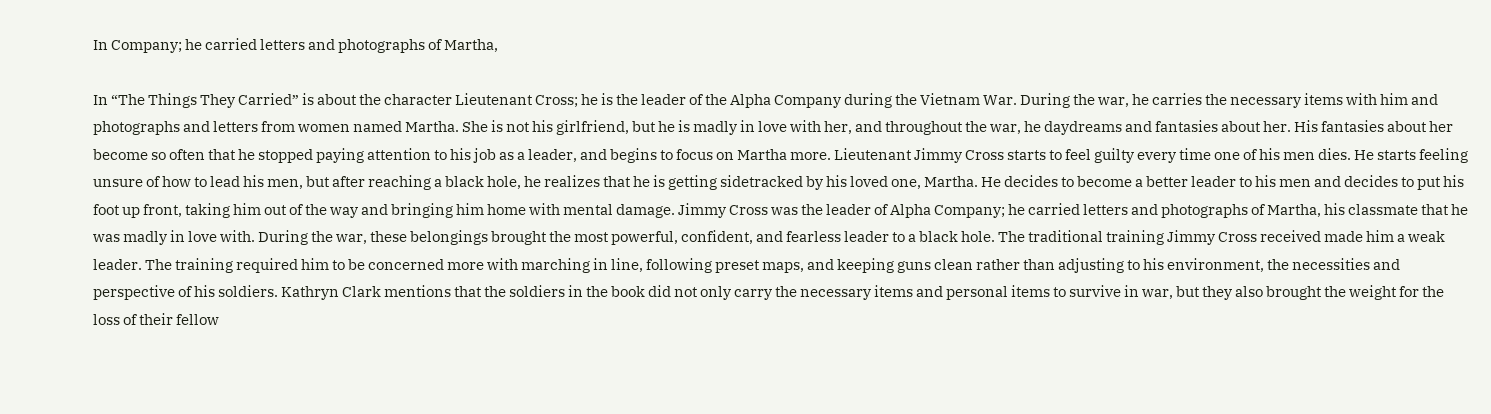In Company; he carried letters and photographs of Martha,

In “The Things They Carried” is about the character Lieutenant Cross; he is the leader of the Alpha Company during the Vietnam War. During the war, he carries the necessary items with him and photographs and letters from women named Martha. She is not his girlfriend, but he is madly in love with her, and throughout the war, he daydreams and fantasies about her. His fantasies about her become so often that he stopped paying attention to his job as a leader, and begins to focus on Martha more. Lieutenant Jimmy Cross starts to feel guilty every time one of his men dies. He starts feeling unsure of how to lead his men, but after reaching a black hole, he realizes that he is getting sidetracked by his loved one, Martha. He decides to become a better leader to his men and decides to put his foot up front, taking him out of the way and bringing him home with mental damage. Jimmy Cross was the leader of Alpha Company; he carried letters and photographs of Martha, his classmate that he was madly in love with. During the war, these belongings brought the most powerful, confident, and fearless leader to a black hole. The traditional training Jimmy Cross received made him a weak leader. The training required him to be concerned more with marching in line, following preset maps, and keeping guns clean rather than adjusting to his environment, the necessities and perspective of his soldiers. Kathryn Clark mentions that the soldiers in the book did not only carry the necessary items and personal items to survive in war, but they also brought the weight for the loss of their fellow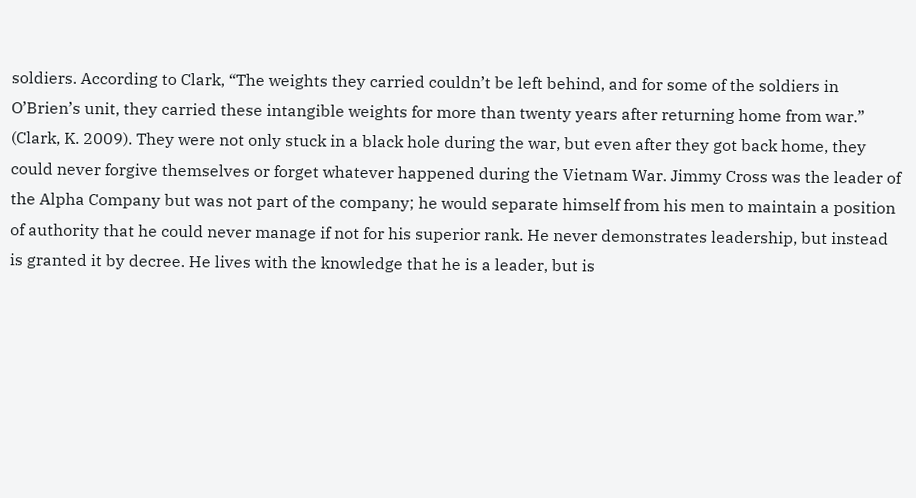soldiers. According to Clark, “The weights they carried couldn’t be left behind, and for some of the soldiers in O’Brien’s unit, they carried these intangible weights for more than twenty years after returning home from war.” (Clark, K. 2009). They were not only stuck in a black hole during the war, but even after they got back home, they could never forgive themselves or forget whatever happened during the Vietnam War. Jimmy Cross was the leader of the Alpha Company but was not part of the company; he would separate himself from his men to maintain a position of authority that he could never manage if not for his superior rank. He never demonstrates leadership, but instead is granted it by decree. He lives with the knowledge that he is a leader, but is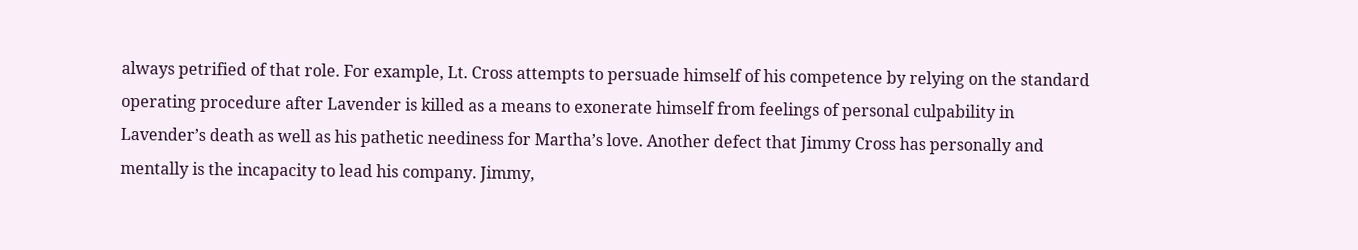always petrified of that role. For example, Lt. Cross attempts to persuade himself of his competence by relying on the standard operating procedure after Lavender is killed as a means to exonerate himself from feelings of personal culpability in Lavender’s death as well as his pathetic neediness for Martha’s love. Another defect that Jimmy Cross has personally and mentally is the incapacity to lead his company. Jimmy,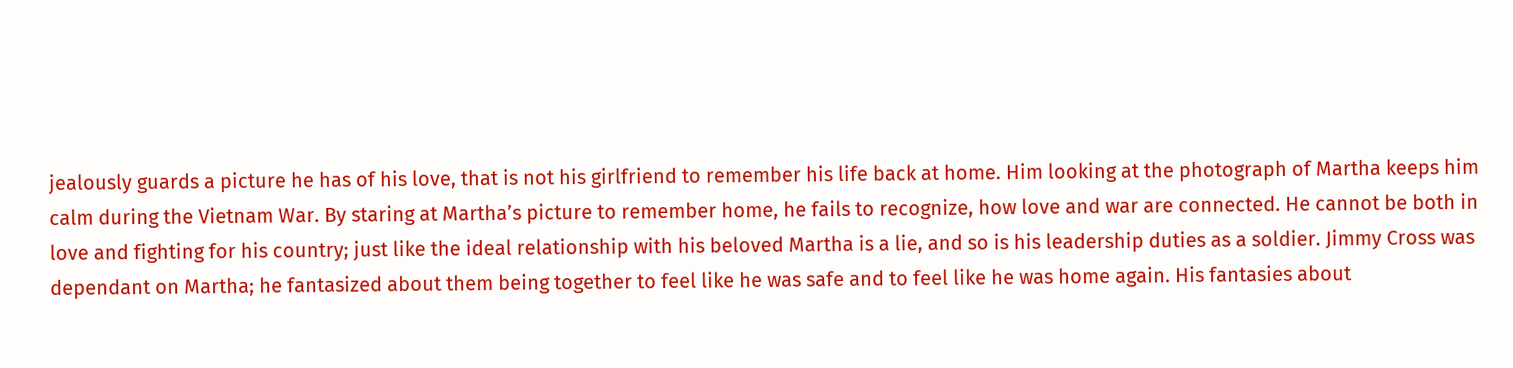jealously guards a picture he has of his love, that is not his girlfriend to remember his life back at home. Him looking at the photograph of Martha keeps him calm during the Vietnam War. By staring at Martha’s picture to remember home, he fails to recognize, how love and war are connected. He cannot be both in love and fighting for his country; just like the ideal relationship with his beloved Martha is a lie, and so is his leadership duties as a soldier. Jimmy Cross was dependant on Martha; he fantasized about them being together to feel like he was safe and to feel like he was home again. His fantasies about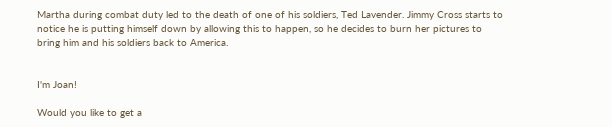Martha during combat duty led to the death of one of his soldiers, Ted Lavender. Jimmy Cross starts to notice he is putting himself down by allowing this to happen, so he decides to burn her pictures to bring him and his soldiers back to America.


I'm Joan!

Would you like to get a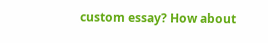custom essay? How about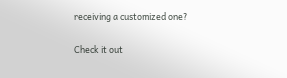receiving a customized one?

Check it out